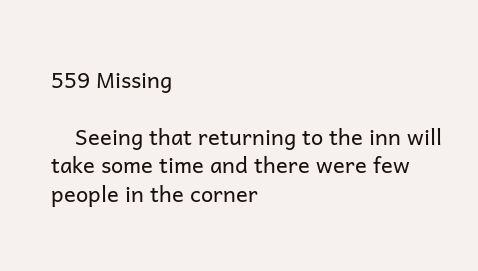559 Missing

    Seeing that returning to the inn will take some time and there were few people in the corner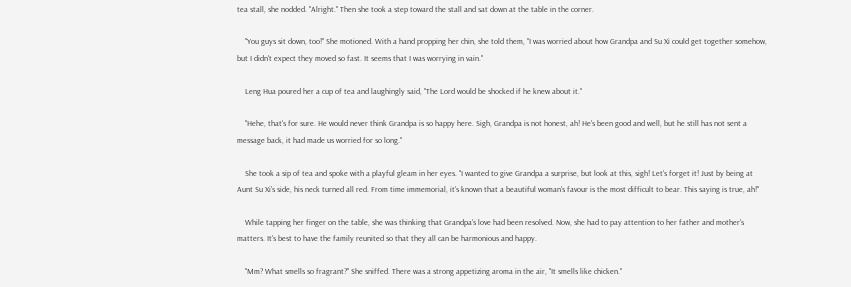tea stall, she nodded. "Alright." Then she took a step toward the stall and sat down at the table in the corner.

    "You guys sit down, too!" She motioned. With a hand propping her chin, she told them, "I was worried about how Grandpa and Su Xi could get together somehow, but I didn't expect they moved so fast. It seems that I was worrying in vain."

    Leng Hua poured her a cup of tea and laughingly said, "The Lord would be shocked if he knew about it."

    "Hehe, that's for sure. He would never think Grandpa is so happy here. Sigh, Grandpa is not honest, ah! He's been good and well, but he still has not sent a message back, it had made us worried for so long."

    She took a sip of tea and spoke with a playful gleam in her eyes. "I wanted to give Grandpa a surprise, but look at this, sigh! Let's forget it! Just by being at Aunt Su Xi's side, his neck turned all red. From time immemorial, it's known that a beautiful woman's favour is the most difficult to bear. This saying is true, ah!"

    While tapping her finger on the table, she was thinking that Grandpa's love had been resolved. Now, she had to pay attention to her father and mother's matters. It's best to have the family reunited so that they all can be harmonious and happy.

    "Mm? What smells so fragrant?" She sniffed. There was a strong appetizing aroma in the air, "It smells like chicken."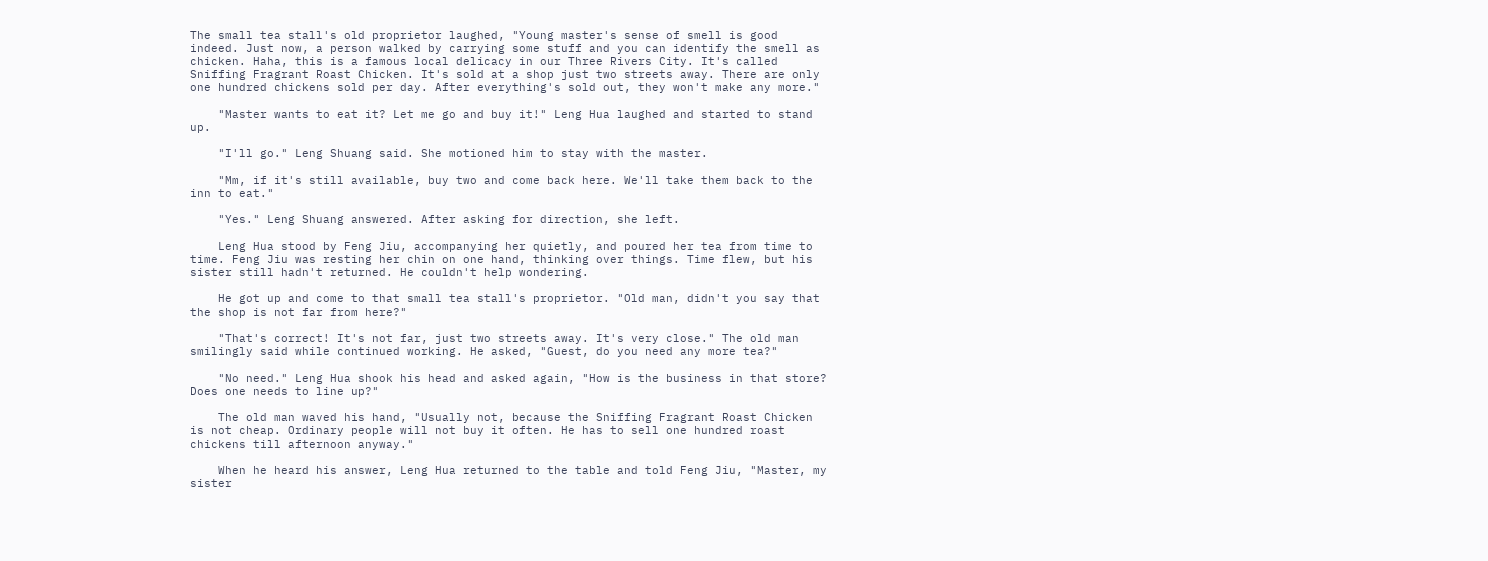The small tea stall's old proprietor laughed, "Young master's sense of smell is good indeed. Just now, a person walked by carrying some stuff and you can identify the smell as chicken. Haha, this is a famous local delicacy in our Three Rivers City. It's called Sniffing Fragrant Roast Chicken. It's sold at a shop just two streets away. There are only one hundred chickens sold per day. After everything's sold out, they won't make any more."

    "Master wants to eat it? Let me go and buy it!" Leng Hua laughed and started to stand up.

    "I'll go." Leng Shuang said. She motioned him to stay with the master.

    "Mm, if it's still available, buy two and come back here. We'll take them back to the inn to eat."

    "Yes." Leng Shuang answered. After asking for direction, she left.

    Leng Hua stood by Feng Jiu, accompanying her quietly, and poured her tea from time to time. Feng Jiu was resting her chin on one hand, thinking over things. Time flew, but his sister still hadn't returned. He couldn't help wondering.

    He got up and come to that small tea stall's proprietor. "Old man, didn't you say that the shop is not far from here?"

    "That's correct! It's not far, just two streets away. It's very close." The old man smilingly said while continued working. He asked, "Guest, do you need any more tea?"

    "No need." Leng Hua shook his head and asked again, "How is the business in that store? Does one needs to line up?"

    The old man waved his hand, "Usually not, because the Sniffing Fragrant Roast Chicken is not cheap. Ordinary people will not buy it often. He has to sell one hundred roast chickens till afternoon anyway."

    When he heard his answer, Leng Hua returned to the table and told Feng Jiu, "Master, my sister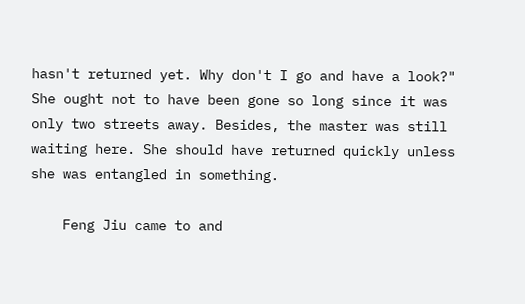hasn't returned yet. Why don't I go and have a look?" She ought not to have been gone so long since it was only two streets away. Besides, the master was still waiting here. She should have returned quickly unless she was entangled in something.

    Feng Jiu came to and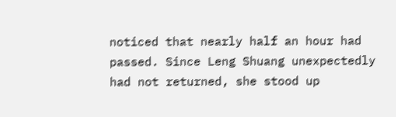noticed that nearly half an hour had passed. Since Leng Shuang unexpectedly had not returned, she stood up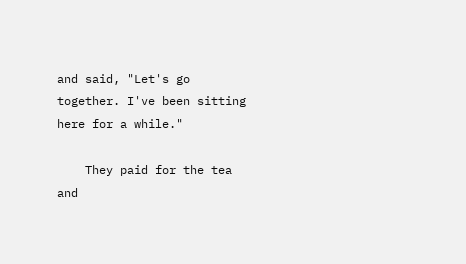and said, "Let's go together. I've been sitting here for a while."

    They paid for the tea and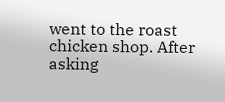went to the roast chicken shop. After asking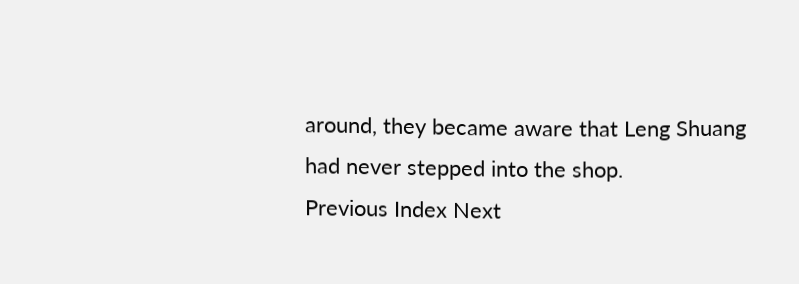around, they became aware that Leng Shuang had never stepped into the shop.
Previous Index Next